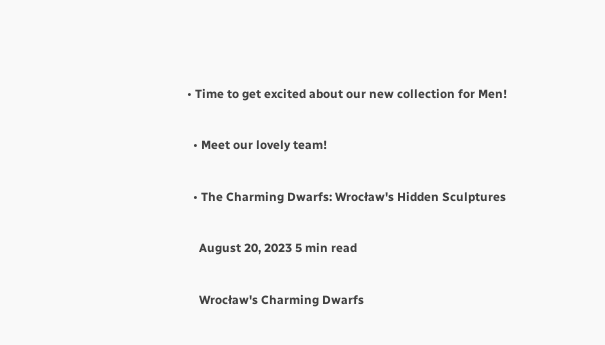• Time to get excited about our new collection for Men!

  • Meet our lovely team!

  • The Charming Dwarfs: Wrocław's Hidden Sculptures

    August 20, 2023 5 min read

    Wrocław's Charming Dwarfs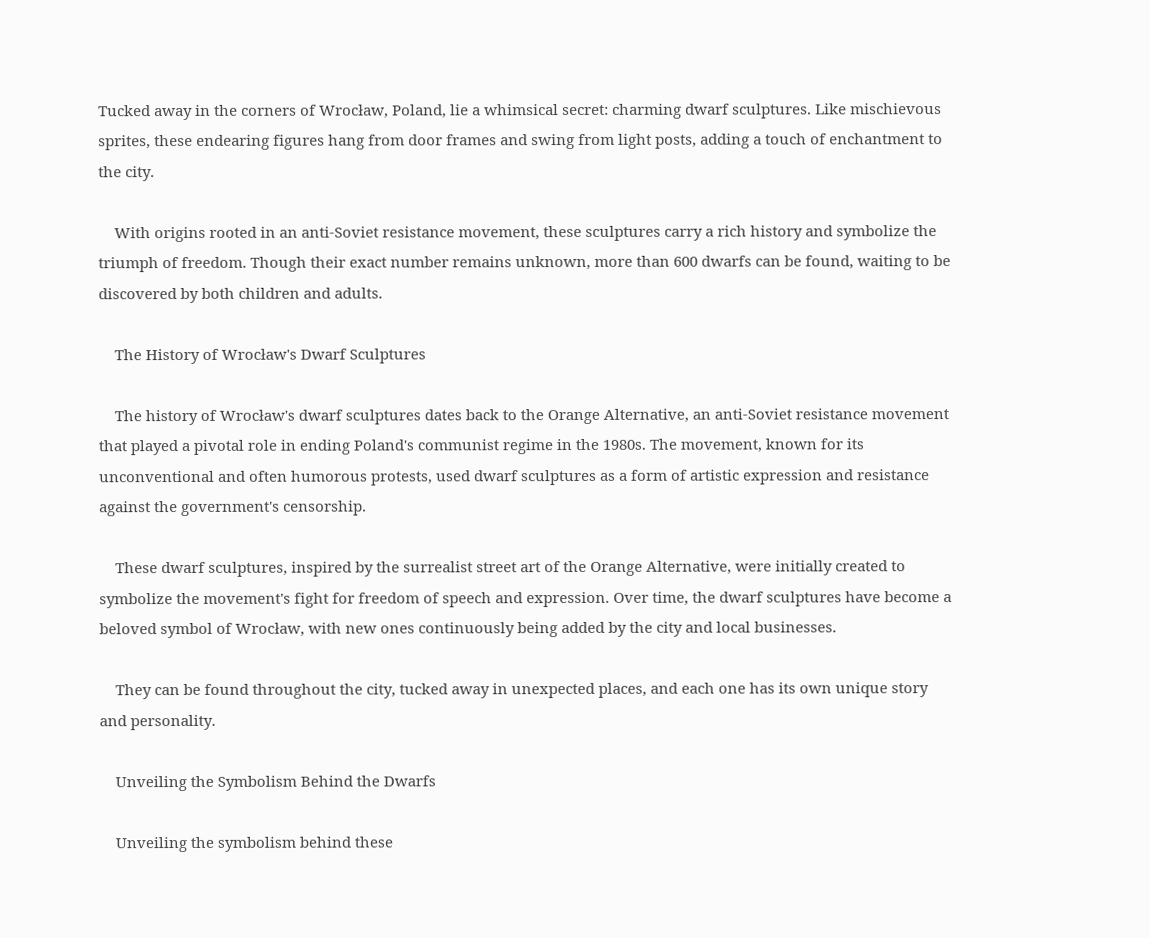Tucked away in the corners of Wrocław, Poland, lie a whimsical secret: charming dwarf sculptures. Like mischievous sprites, these endearing figures hang from door frames and swing from light posts, adding a touch of enchantment to the city.

    With origins rooted in an anti-Soviet resistance movement, these sculptures carry a rich history and symbolize the triumph of freedom. Though their exact number remains unknown, more than 600 dwarfs can be found, waiting to be discovered by both children and adults.

    The History of Wrocław's Dwarf Sculptures

    The history of Wrocław's dwarf sculptures dates back to the Orange Alternative, an anti-Soviet resistance movement that played a pivotal role in ending Poland's communist regime in the 1980s. The movement, known for its unconventional and often humorous protests, used dwarf sculptures as a form of artistic expression and resistance against the government's censorship.

    These dwarf sculptures, inspired by the surrealist street art of the Orange Alternative, were initially created to symbolize the movement's fight for freedom of speech and expression. Over time, the dwarf sculptures have become a beloved symbol of Wrocław, with new ones continuously being added by the city and local businesses.

    They can be found throughout the city, tucked away in unexpected places, and each one has its own unique story and personality.

    Unveiling the Symbolism Behind the Dwarfs

    Unveiling the symbolism behind these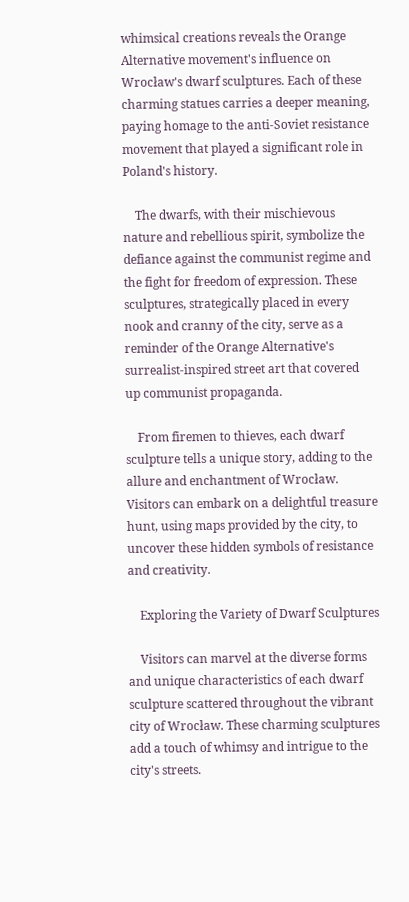whimsical creations reveals the Orange Alternative movement's influence on Wrocław's dwarf sculptures. Each of these charming statues carries a deeper meaning, paying homage to the anti-Soviet resistance movement that played a significant role in Poland's history.

    The dwarfs, with their mischievous nature and rebellious spirit, symbolize the defiance against the communist regime and the fight for freedom of expression. These sculptures, strategically placed in every nook and cranny of the city, serve as a reminder of the Orange Alternative's surrealist-inspired street art that covered up communist propaganda.

    From firemen to thieves, each dwarf sculpture tells a unique story, adding to the allure and enchantment of Wrocław. Visitors can embark on a delightful treasure hunt, using maps provided by the city, to uncover these hidden symbols of resistance and creativity.

    Exploring the Variety of Dwarf Sculptures

    Visitors can marvel at the diverse forms and unique characteristics of each dwarf sculpture scattered throughout the vibrant city of Wrocław. These charming sculptures add a touch of whimsy and intrigue to the city's streets.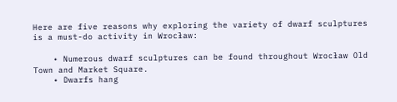Here are five reasons why exploring the variety of dwarf sculptures is a must-do activity in Wrocław:

    • Numerous dwarf sculptures can be found throughout Wrocław Old Town and Market Square.
    • Dwarfs hang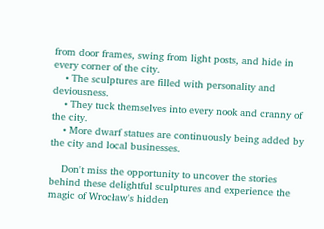from door frames, swing from light posts, and hide in every corner of the city.
    • The sculptures are filled with personality and deviousness.
    • They tuck themselves into every nook and cranny of the city.
    • More dwarf statues are continuously being added by the city and local businesses.

    Don't miss the opportunity to uncover the stories behind these delightful sculptures and experience the magic of Wrocław's hidden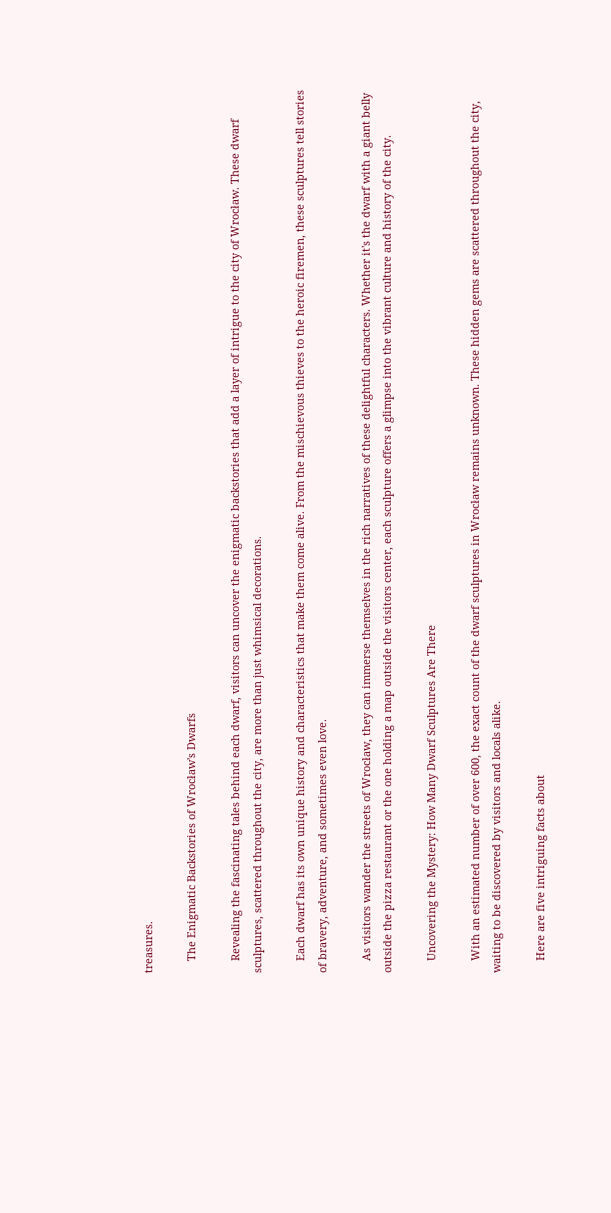treasures.

    The Enigmatic Backstories of Wrocław's Dwarfs

    Revealing the fascinating tales behind each dwarf, visitors can uncover the enigmatic backstories that add a layer of intrigue to the city of Wrocław. These dwarf sculptures, scattered throughout the city, are more than just whimsical decorations.

    Each dwarf has its own unique history and characteristics that make them come alive. From the mischievous thieves to the heroic firemen, these sculptures tell stories of bravery, adventure, and sometimes even love.

    As visitors wander the streets of Wrocław, they can immerse themselves in the rich narratives of these delightful characters. Whether it's the dwarf with a giant belly outside the pizza restaurant or the one holding a map outside the visitors center, each sculpture offers a glimpse into the vibrant culture and history of the city.

    Uncovering the Mystery: How Many Dwarf Sculptures Are There

    With an estimated number of over 600, the exact count of the dwarf sculptures in Wrocław remains unknown. These hidden gems are scattered throughout the city, waiting to be discovered by visitors and locals alike.

    Here are five intriguing facts about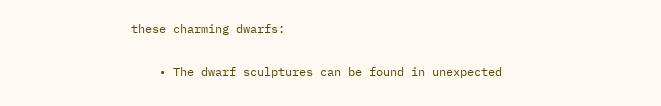these charming dwarfs:

    • The dwarf sculptures can be found in unexpected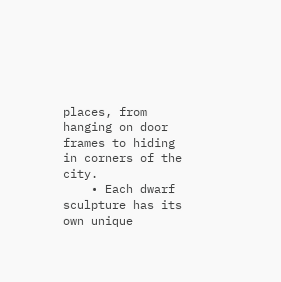places, from hanging on door frames to hiding in corners of the city.
    • Each dwarf sculpture has its own unique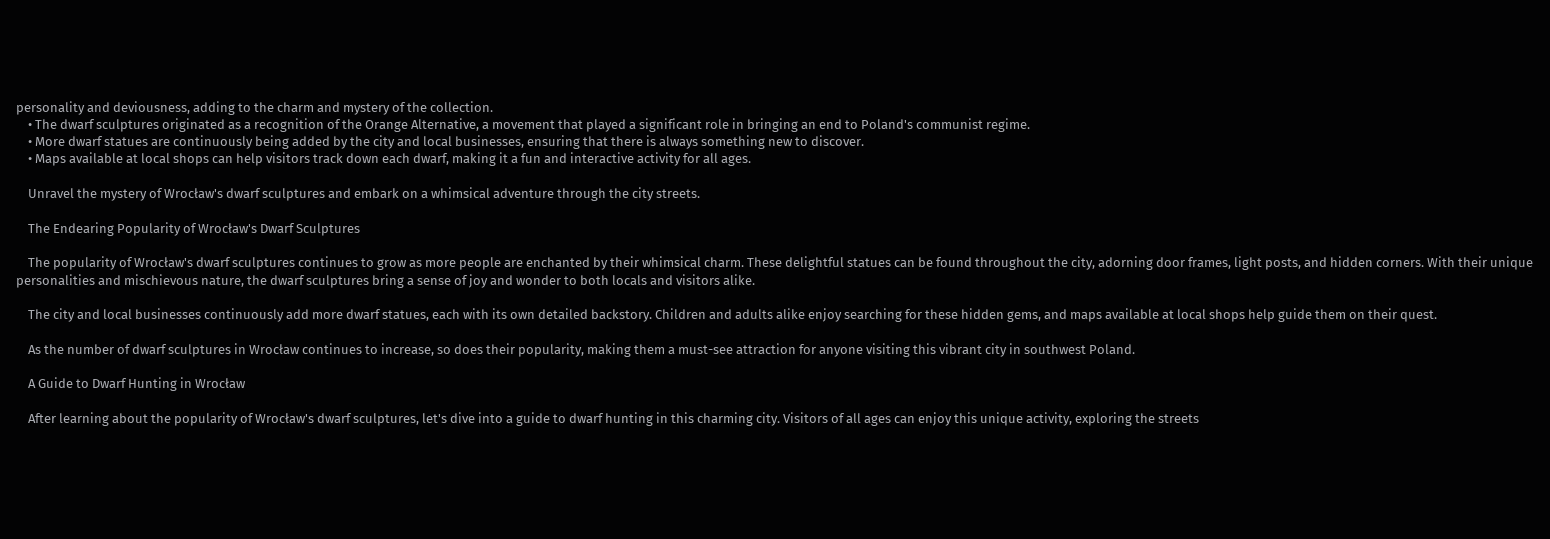personality and deviousness, adding to the charm and mystery of the collection.
    • The dwarf sculptures originated as a recognition of the Orange Alternative, a movement that played a significant role in bringing an end to Poland's communist regime.
    • More dwarf statues are continuously being added by the city and local businesses, ensuring that there is always something new to discover.
    • Maps available at local shops can help visitors track down each dwarf, making it a fun and interactive activity for all ages.

    Unravel the mystery of Wrocław's dwarf sculptures and embark on a whimsical adventure through the city streets.

    The Endearing Popularity of Wrocław's Dwarf Sculptures

    The popularity of Wrocław's dwarf sculptures continues to grow as more people are enchanted by their whimsical charm. These delightful statues can be found throughout the city, adorning door frames, light posts, and hidden corners. With their unique personalities and mischievous nature, the dwarf sculptures bring a sense of joy and wonder to both locals and visitors alike.

    The city and local businesses continuously add more dwarf statues, each with its own detailed backstory. Children and adults alike enjoy searching for these hidden gems, and maps available at local shops help guide them on their quest.

    As the number of dwarf sculptures in Wrocław continues to increase, so does their popularity, making them a must-see attraction for anyone visiting this vibrant city in southwest Poland.

    A Guide to Dwarf Hunting in Wrocław

    After learning about the popularity of Wrocław's dwarf sculptures, let's dive into a guide to dwarf hunting in this charming city. Visitors of all ages can enjoy this unique activity, exploring the streets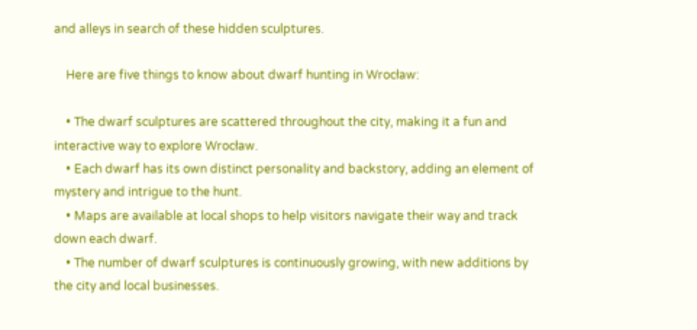and alleys in search of these hidden sculptures.

    Here are five things to know about dwarf hunting in Wrocław:

    • The dwarf sculptures are scattered throughout the city, making it a fun and interactive way to explore Wrocław.
    • Each dwarf has its own distinct personality and backstory, adding an element of mystery and intrigue to the hunt.
    • Maps are available at local shops to help visitors navigate their way and track down each dwarf.
    • The number of dwarf sculptures is continuously growing, with new additions by the city and local businesses.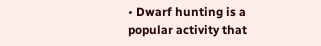• Dwarf hunting is a popular activity that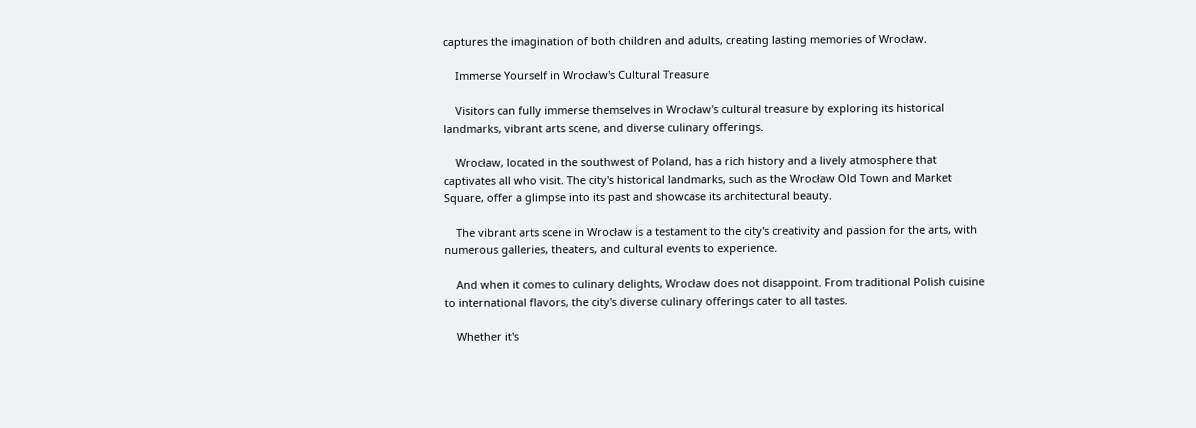captures the imagination of both children and adults, creating lasting memories of Wrocław.

    Immerse Yourself in Wrocław's Cultural Treasure

    Visitors can fully immerse themselves in Wrocław's cultural treasure by exploring its historical landmarks, vibrant arts scene, and diverse culinary offerings.

    Wrocław, located in the southwest of Poland, has a rich history and a lively atmosphere that captivates all who visit. The city's historical landmarks, such as the Wrocław Old Town and Market Square, offer a glimpse into its past and showcase its architectural beauty.

    The vibrant arts scene in Wrocław is a testament to the city's creativity and passion for the arts, with numerous galleries, theaters, and cultural events to experience.

    And when it comes to culinary delights, Wrocław does not disappoint. From traditional Polish cuisine to international flavors, the city's diverse culinary offerings cater to all tastes.

    Whether it's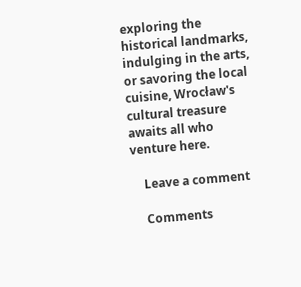exploring the historical landmarks, indulging in the arts, or savoring the local cuisine, Wrocław's cultural treasure awaits all who venture here.

    Leave a comment

    Comments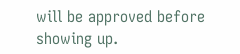will be approved before showing up.